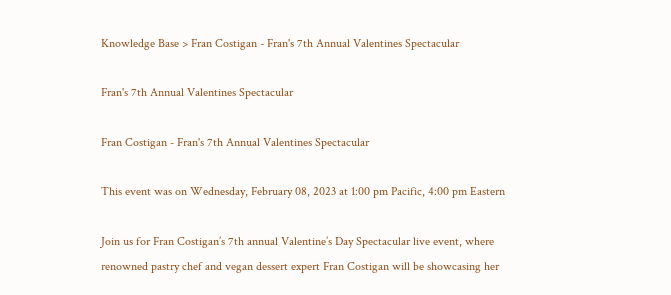Knowledge Base > Fran Costigan - Fran's 7th Annual Valentines Spectacular

Fran's 7th Annual Valentines Spectacular

Fran Costigan - Fran's 7th Annual Valentines Spectacular

This event was on Wednesday, February 08, 2023 at 1:00 pm Pacific, 4:00 pm Eastern

Join us for Fran Costigan’s 7th annual Valentine’s Day Spectacular live event, where renowned pastry chef and vegan dessert expert Fran Costigan will be showcasing her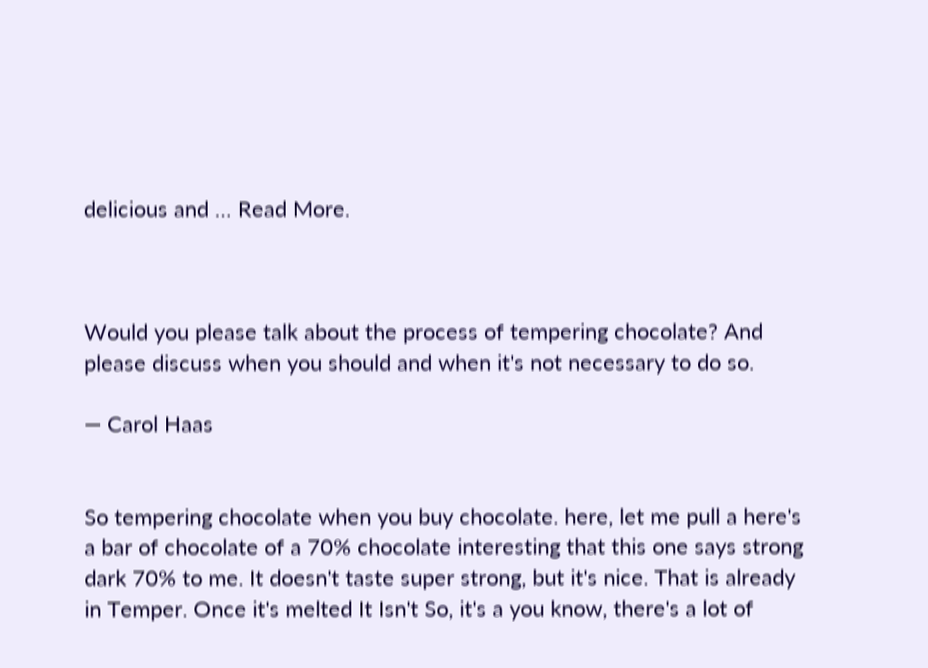delicious and … Read More.



Would you please talk about the process of tempering chocolate? And please discuss when you should and when it's not necessary to do so.

— Carol Haas


So tempering chocolate when you buy chocolate. here, let me pull a here's a bar of chocolate of a 70% chocolate interesting that this one says strong dark 70% to me. It doesn't taste super strong, but it's nice. That is already in Temper. Once it's melted It Isn't So, it's a you know, there's a lot of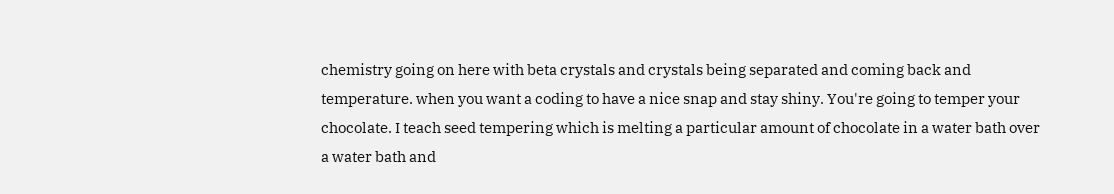chemistry going on here with beta crystals and crystals being separated and coming back and temperature. when you want a coding to have a nice snap and stay shiny. You're going to temper your chocolate. I teach seed tempering which is melting a particular amount of chocolate in a water bath over a water bath and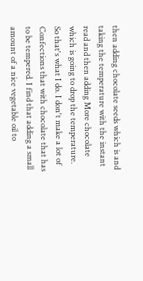then adding chocolate seeds which is and taking the temperature with the instant read and then adding More chocolate which is going to drop the temperature. So that's what I do. I don't make a lot of Confections that with chocolate that has to be tempered. I find that adding a small amount of a nice vegetable oil to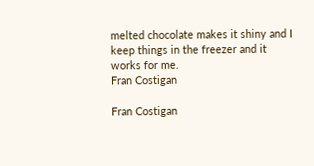melted chocolate makes it shiny and I keep things in the freezer and it works for me.
Fran Costigan

Fran Costigan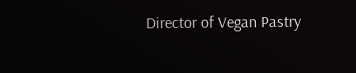Director of Vegan Pastry